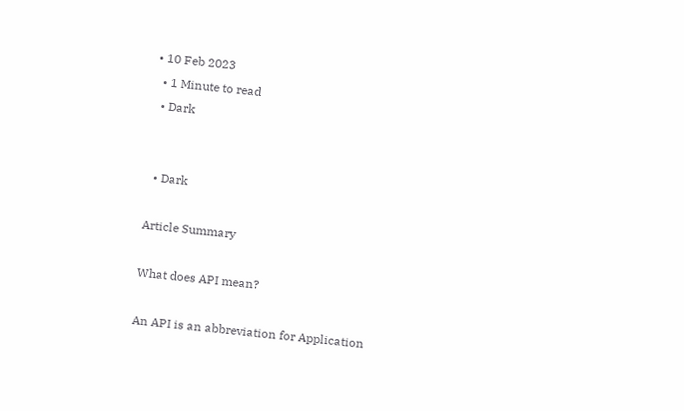• 10 Feb 2023
  • 1 Minute to read
  • Dark


  • Dark

Article Summary

What does API mean?

An API is an abbreviation for Application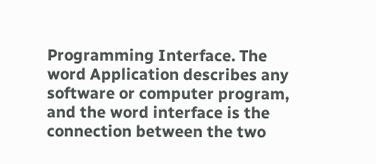Programming Interface. The word Application describes any software or computer program, and the word interface is the connection between the two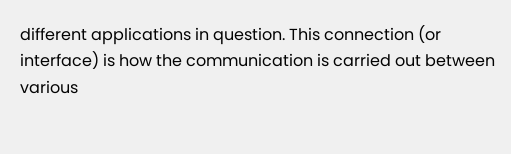different applications in question. This connection (or interface) is how the communication is carried out between various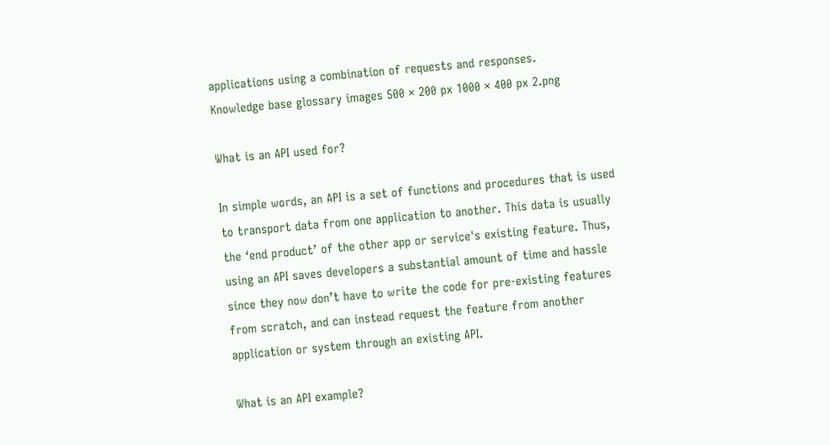applications using a combination of requests and responses.
Knowledge base glossary images 500 × 200 px 1000 × 400 px 2.png

What is an API used for?

In simple words, an API is a set of functions and procedures that is used to transport data from one application to another. This data is usually the ‘end product’ of the other app or service's existing feature. Thus, using an API saves developers a substantial amount of time and hassle since they now don’t have to write the code for pre-existing features from scratch, and can instead request the feature from another application or system through an existing API.

What is an API example?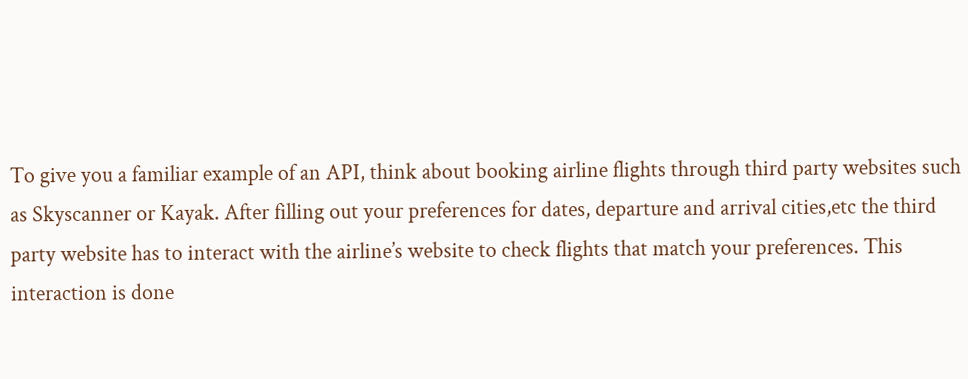To give you a familiar example of an API, think about booking airline flights through third party websites such as Skyscanner or Kayak. After filling out your preferences for dates, departure and arrival cities,etc the third party website has to interact with the airline’s website to check flights that match your preferences. This interaction is done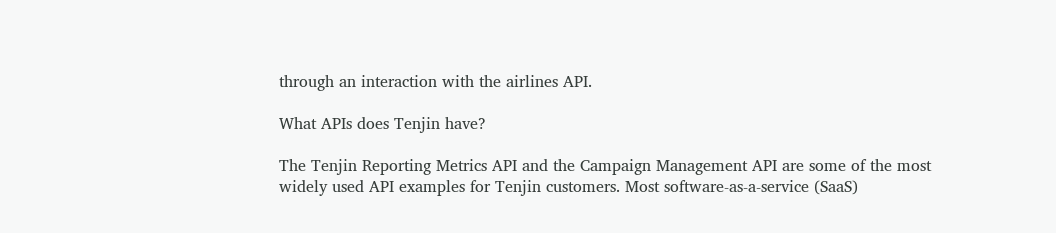through an interaction with the airlines API.

What APIs does Tenjin have?

The Tenjin Reporting Metrics API and the Campaign Management API are some of the most widely used API examples for Tenjin customers. Most software-as-a-service (SaaS)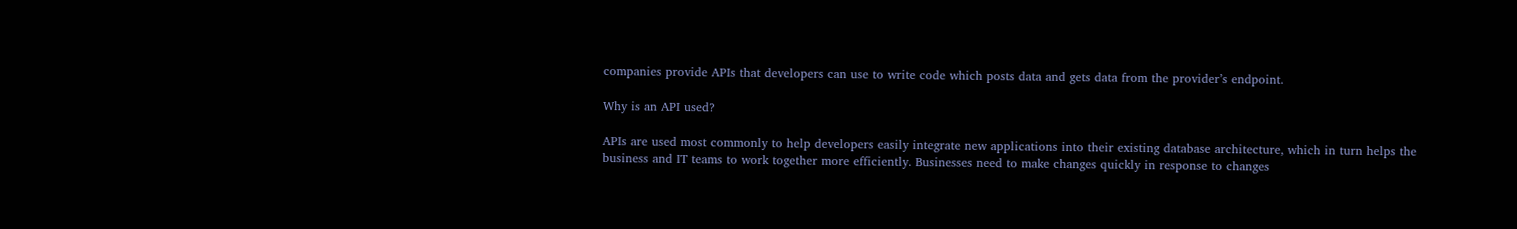companies provide APIs that developers can use to write code which posts data and gets data from the provider’s endpoint.

Why is an API used?

APIs are used most commonly to help developers easily integrate new applications into their existing database architecture, which in turn helps the business and IT teams to work together more efficiently. Businesses need to make changes quickly in response to changes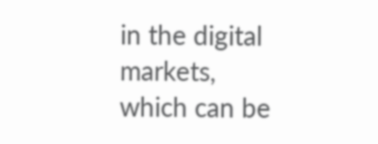in the digital markets, which can be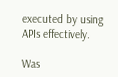executed by using APIs effectively.

Was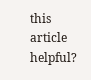this article helpful?